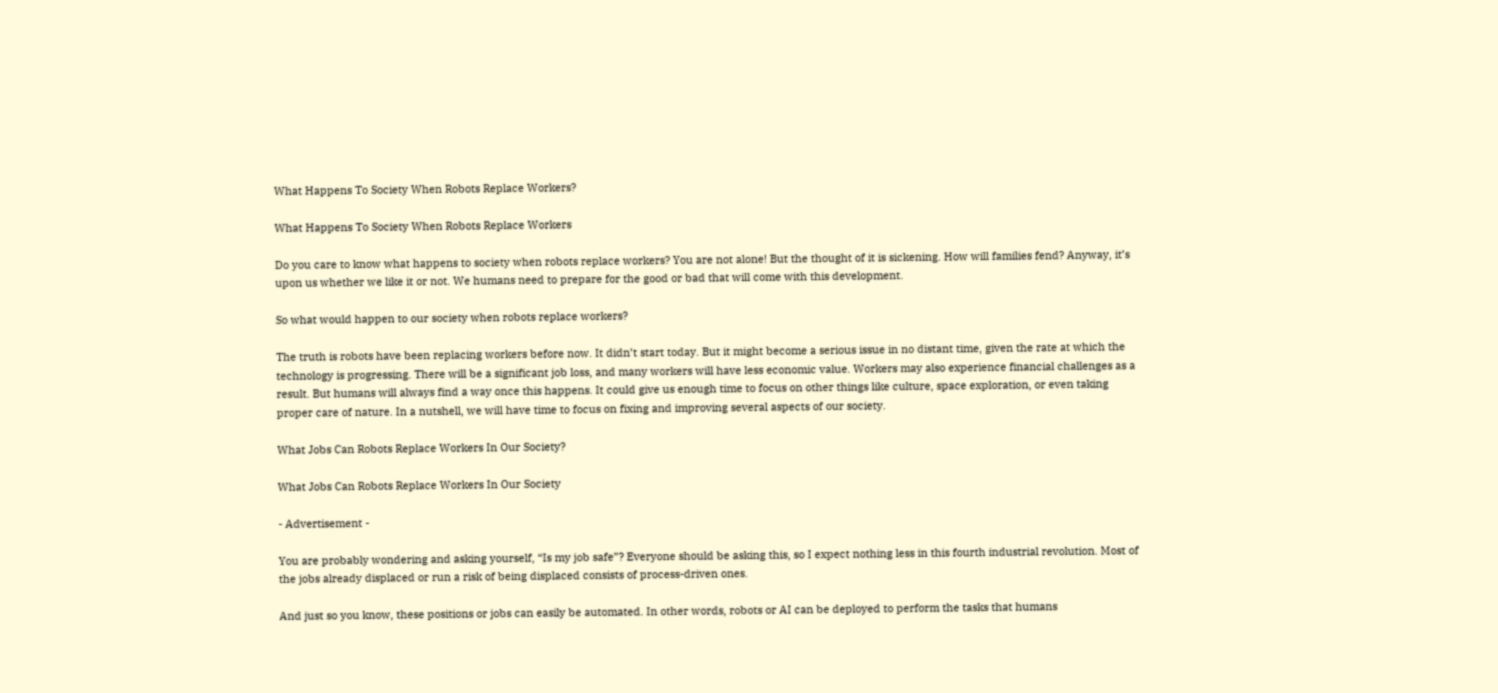What Happens To Society When Robots Replace Workers?

What Happens To Society When Robots Replace Workers

Do you care to know what happens to society when robots replace workers? You are not alone! But the thought of it is sickening. How will families fend? Anyway, it’s upon us whether we like it or not. We humans need to prepare for the good or bad that will come with this development.

So what would happen to our society when robots replace workers?

The truth is robots have been replacing workers before now. It didn’t start today. But it might become a serious issue in no distant time, given the rate at which the technology is progressing. There will be a significant job loss, and many workers will have less economic value. Workers may also experience financial challenges as a result. But humans will always find a way once this happens. It could give us enough time to focus on other things like culture, space exploration, or even taking proper care of nature. In a nutshell, we will have time to focus on fixing and improving several aspects of our society.

What Jobs Can Robots Replace Workers In Our Society?

What Jobs Can Robots Replace Workers In Our Society

- Advertisement -

You are probably wondering and asking yourself, “Is my job safe”? Everyone should be asking this, so I expect nothing less in this fourth industrial revolution. Most of the jobs already displaced or run a risk of being displaced consists of process-driven ones.

And just so you know, these positions or jobs can easily be automated. In other words, robots or AI can be deployed to perform the tasks that humans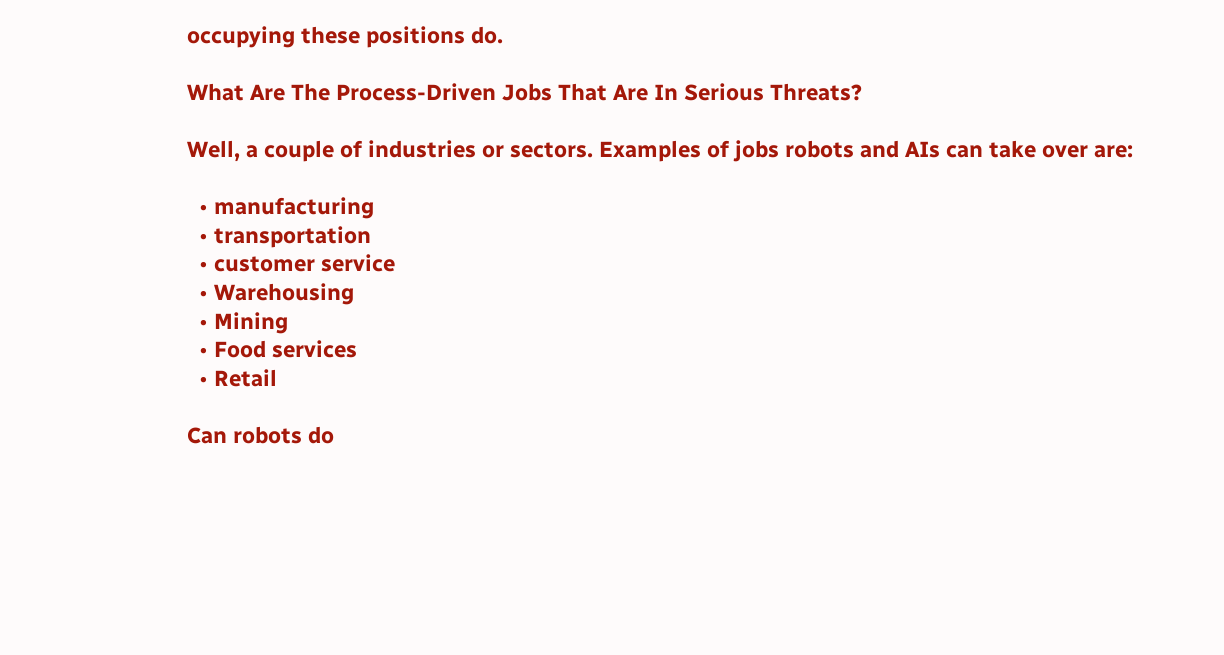occupying these positions do.

What Are The Process-Driven Jobs That Are In Serious Threats?

Well, a couple of industries or sectors. Examples of jobs robots and AIs can take over are:

  • manufacturing
  • transportation
  • customer service
  • Warehousing
  • Mining
  • Food services
  • Retail

Can robots do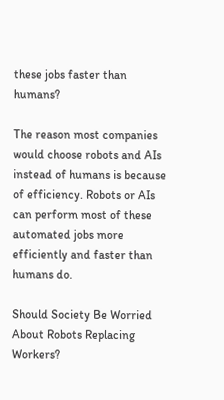these jobs faster than humans?

The reason most companies would choose robots and AIs instead of humans is because of efficiency. Robots or AIs can perform most of these automated jobs more efficiently and faster than humans do.

Should Society Be Worried About Robots Replacing Workers?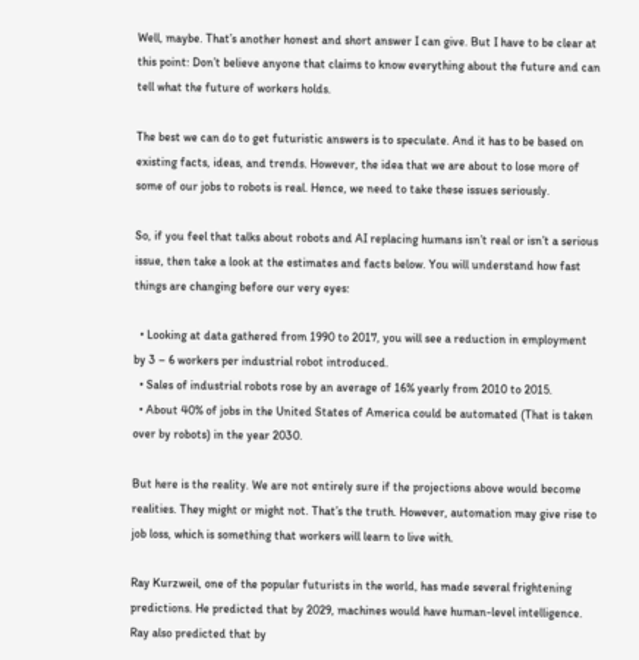Well, maybe. That’s another honest and short answer I can give. But I have to be clear at this point: Don’t believe anyone that claims to know everything about the future and can tell what the future of workers holds.

The best we can do to get futuristic answers is to speculate. And it has to be based on existing facts, ideas, and trends. However, the idea that we are about to lose more of some of our jobs to robots is real. Hence, we need to take these issues seriously.

So, if you feel that talks about robots and AI replacing humans isn’t real or isn’t a serious issue, then take a look at the estimates and facts below. You will understand how fast things are changing before our very eyes:

  • Looking at data gathered from 1990 to 2017, you will see a reduction in employment by 3 – 6 workers per industrial robot introduced.
  • Sales of industrial robots rose by an average of 16% yearly from 2010 to 2015.
  • About 40% of jobs in the United States of America could be automated (That is taken over by robots) in the year 2030.

But here is the reality. We are not entirely sure if the projections above would become realities. They might or might not. That’s the truth. However, automation may give rise to job loss, which is something that workers will learn to live with.

Ray Kurzweil, one of the popular futurists in the world, has made several frightening predictions. He predicted that by 2029, machines would have human-level intelligence. Ray also predicted that by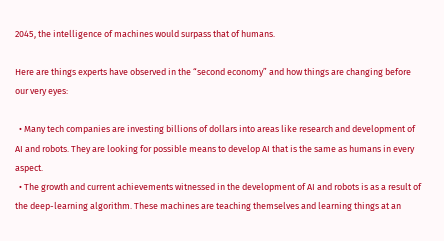2045, the intelligence of machines would surpass that of humans.

Here are things experts have observed in the “second economy” and how things are changing before our very eyes:

  • Many tech companies are investing billions of dollars into areas like research and development of AI and robots. They are looking for possible means to develop AI that is the same as humans in every aspect.
  • The growth and current achievements witnessed in the development of AI and robots is as a result of the deep-learning algorithm. These machines are teaching themselves and learning things at an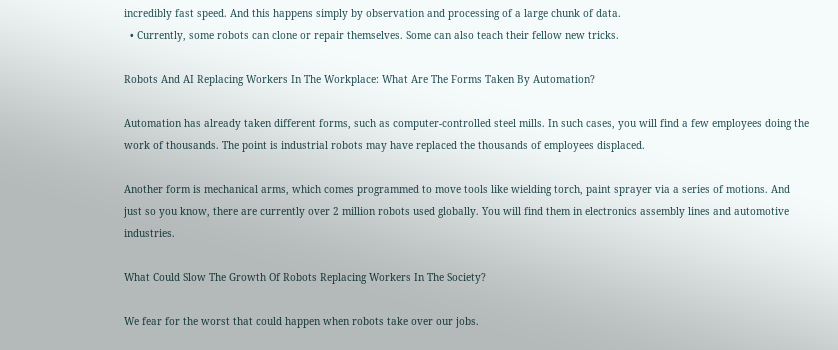incredibly fast speed. And this happens simply by observation and processing of a large chunk of data.
  • Currently, some robots can clone or repair themselves. Some can also teach their fellow new tricks.

Robots And AI Replacing Workers In The Workplace: What Are The Forms Taken By Automation?

Automation has already taken different forms, such as computer-controlled steel mills. In such cases, you will find a few employees doing the work of thousands. The point is industrial robots may have replaced the thousands of employees displaced.

Another form is mechanical arms, which comes programmed to move tools like wielding torch, paint sprayer via a series of motions. And just so you know, there are currently over 2 million robots used globally. You will find them in electronics assembly lines and automotive industries.

What Could Slow The Growth Of Robots Replacing Workers In The Society?

We fear for the worst that could happen when robots take over our jobs.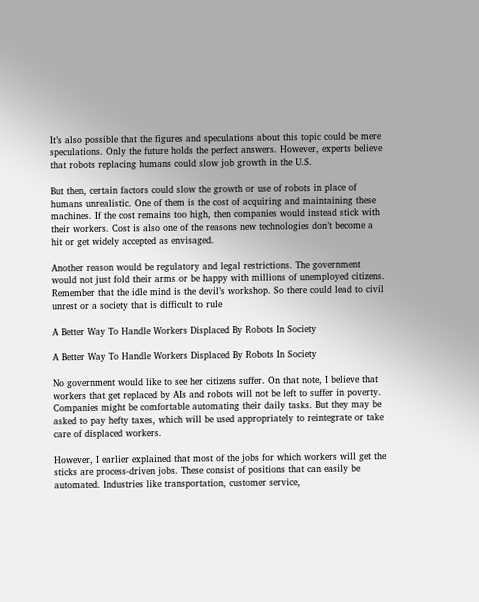It’s also possible that the figures and speculations about this topic could be mere speculations. Only the future holds the perfect answers. However, experts believe that robots replacing humans could slow job growth in the U.S.

But then, certain factors could slow the growth or use of robots in place of humans unrealistic. One of them is the cost of acquiring and maintaining these machines. If the cost remains too high, then companies would instead stick with their workers. Cost is also one of the reasons new technologies don’t become a hit or get widely accepted as envisaged.

Another reason would be regulatory and legal restrictions. The government would not just fold their arms or be happy with millions of unemployed citizens. Remember that the idle mind is the devil’s workshop. So there could lead to civil unrest or a society that is difficult to rule

A Better Way To Handle Workers Displaced By Robots In Society

A Better Way To Handle Workers Displaced By Robots In Society

No government would like to see her citizens suffer. On that note, I believe that workers that get replaced by AIs and robots will not be left to suffer in poverty. Companies might be comfortable automating their daily tasks. But they may be asked to pay hefty taxes, which will be used appropriately to reintegrate or take care of displaced workers.

However, I earlier explained that most of the jobs for which workers will get the sticks are process-driven jobs. These consist of positions that can easily be automated. Industries like transportation, customer service,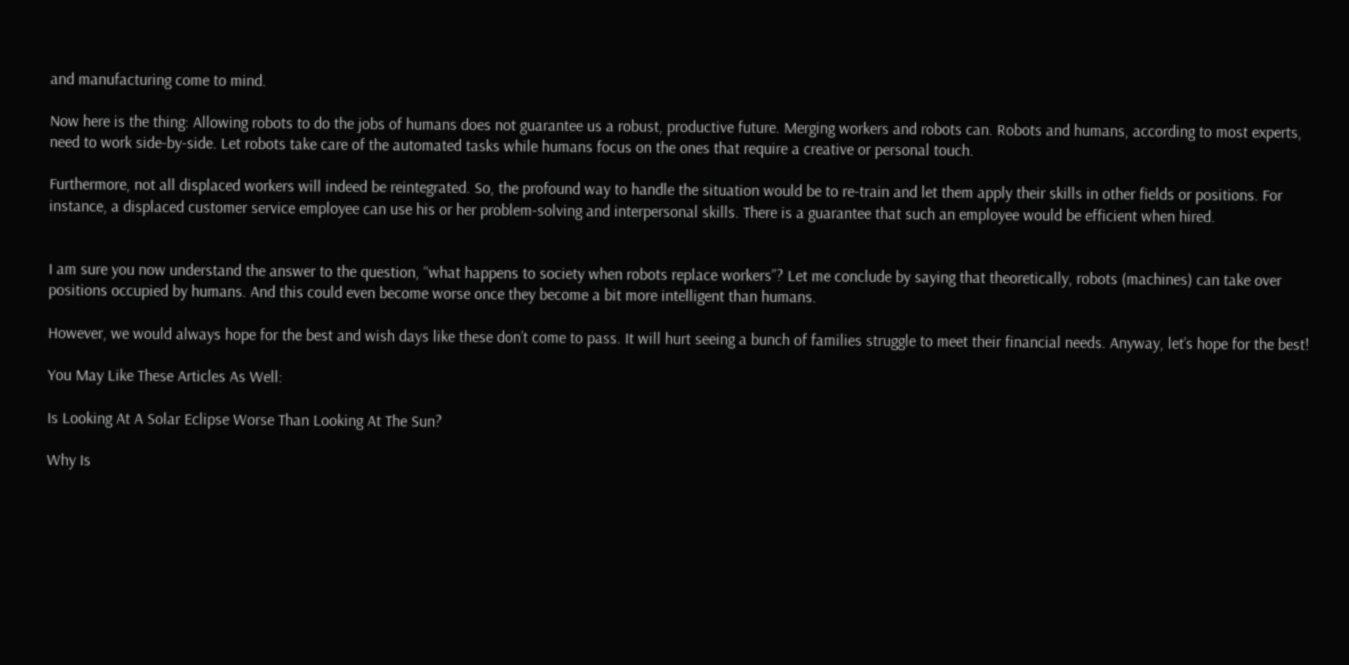and manufacturing come to mind.

Now here is the thing: Allowing robots to do the jobs of humans does not guarantee us a robust, productive future. Merging workers and robots can. Robots and humans, according to most experts, need to work side-by-side. Let robots take care of the automated tasks while humans focus on the ones that require a creative or personal touch.

Furthermore, not all displaced workers will indeed be reintegrated. So, the profound way to handle the situation would be to re-train and let them apply their skills in other fields or positions. For instance, a displaced customer service employee can use his or her problem-solving and interpersonal skills. There is a guarantee that such an employee would be efficient when hired.


I am sure you now understand the answer to the question, “what happens to society when robots replace workers”? Let me conclude by saying that theoretically, robots (machines) can take over positions occupied by humans. And this could even become worse once they become a bit more intelligent than humans.

However, we would always hope for the best and wish days like these don’t come to pass. It will hurt seeing a bunch of families struggle to meet their financial needs. Anyway, let’s hope for the best!

You May Like These Articles As Well:

Is Looking At A Solar Eclipse Worse Than Looking At The Sun?

Why Is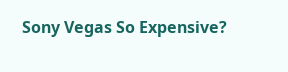Sony Vegas So Expensive?